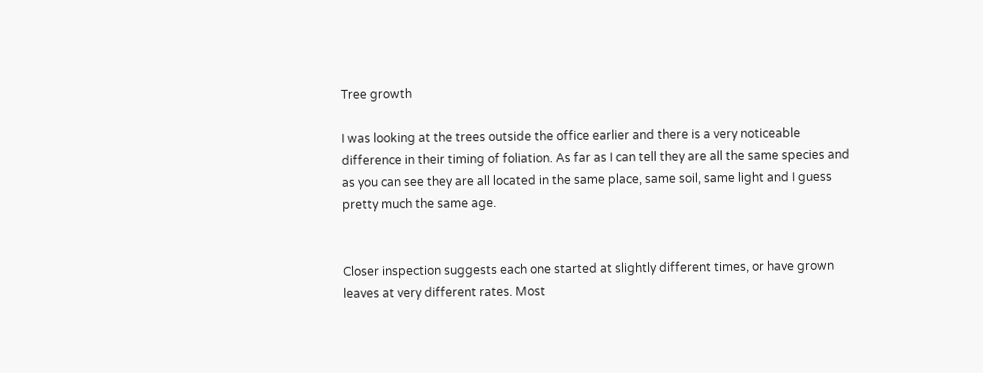Tree growth

I was looking at the trees outside the office earlier and there is a very noticeable difference in their timing of foliation. As far as I can tell they are all the same species and as you can see they are all located in the same place, same soil, same light and I guess pretty much the same age.


Closer inspection suggests each one started at slightly different times, or have grown leaves at very different rates. Most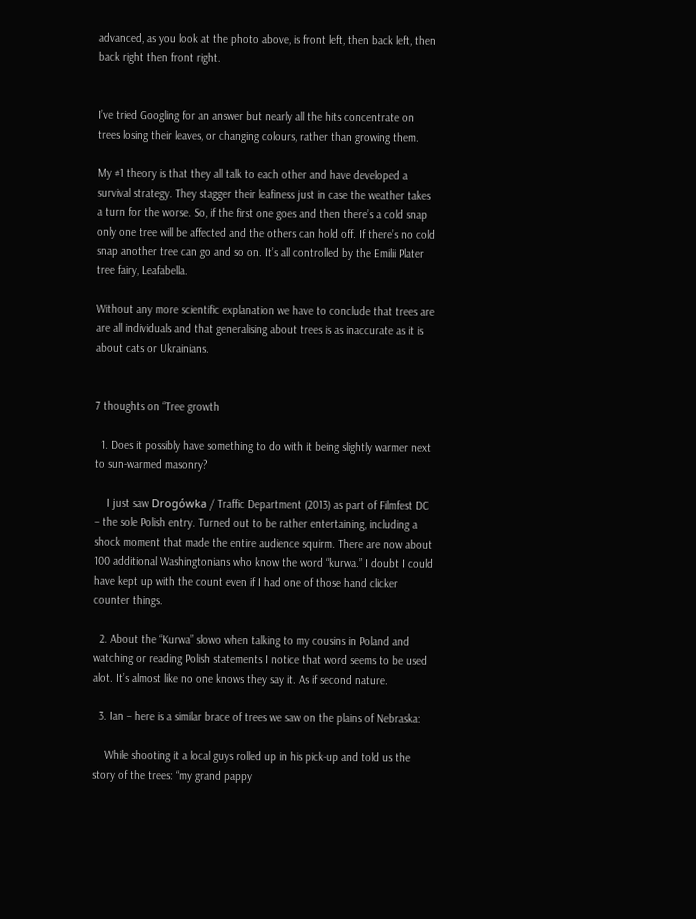advanced, as you look at the photo above, is front left, then back left, then back right then front right.


I’ve tried Googling for an answer but nearly all the hits concentrate on trees losing their leaves, or changing colours, rather than growing them.

My #1 theory is that they all talk to each other and have developed a survival strategy. They stagger their leafiness just in case the weather takes a turn for the worse. So, if the first one goes and then there’s a cold snap only one tree will be affected and the others can hold off. If there’s no cold snap another tree can go and so on. It’s all controlled by the Emilii Plater tree fairy, Leafabella.

Without any more scientific explanation we have to conclude that trees are are all individuals and that generalising about trees is as inaccurate as it is about cats or Ukrainians.


7 thoughts on “Tree growth

  1. Does it possibly have something to do with it being slightly warmer next to sun-warmed masonry?

    I just saw Drogówka / Traffic Department (2013) as part of Filmfest DC – the sole Polish entry. Turned out to be rather entertaining, including a shock moment that made the entire audience squirm. There are now about 100 additional Washingtonians who know the word “kurwa.” I doubt I could have kept up with the count even if I had one of those hand clicker counter things.

  2. About the “Kurwa” slowo when talking to my cousins in Poland and watching or reading Polish statements I notice that word seems to be used alot. It’s almost like no one knows they say it. As if second nature.

  3. Ian – here is a similar brace of trees we saw on the plains of Nebraska:

    While shooting it a local guys rolled up in his pick-up and told us the story of the trees: “my grand pappy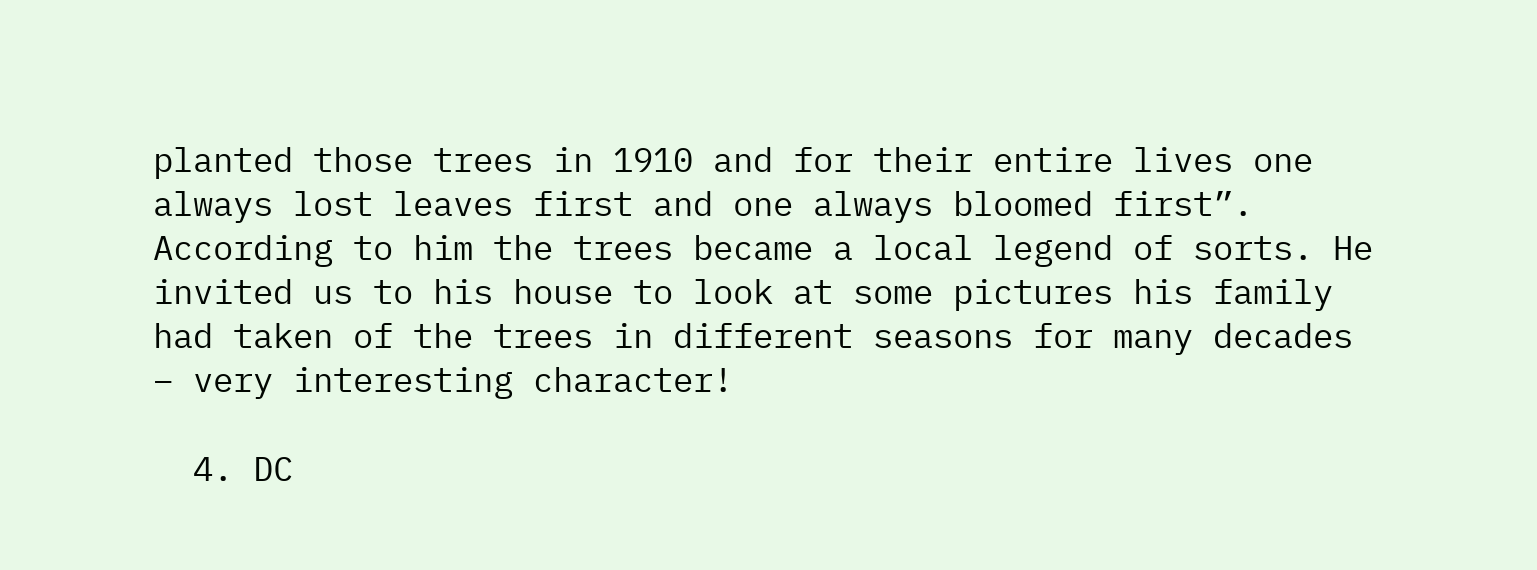planted those trees in 1910 and for their entire lives one always lost leaves first and one always bloomed first”. According to him the trees became a local legend of sorts. He invited us to his house to look at some pictures his family had taken of the trees in different seasons for many decades – very interesting character!

  4. DC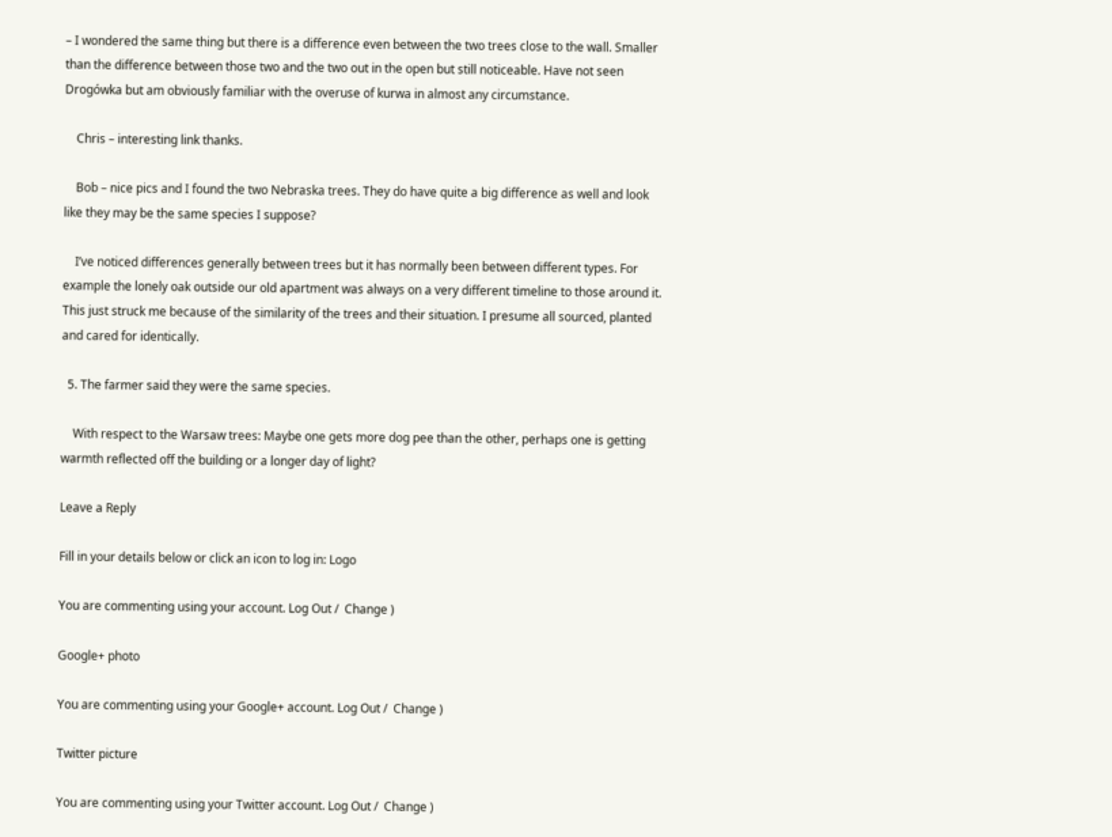– I wondered the same thing but there is a difference even between the two trees close to the wall. Smaller than the difference between those two and the two out in the open but still noticeable. Have not seen Drogówka but am obviously familiar with the overuse of kurwa in almost any circumstance.

    Chris – interesting link thanks.

    Bob – nice pics and I found the two Nebraska trees. They do have quite a big difference as well and look like they may be the same species I suppose?

    I’ve noticed differences generally between trees but it has normally been between different types. For example the lonely oak outside our old apartment was always on a very different timeline to those around it. This just struck me because of the similarity of the trees and their situation. I presume all sourced, planted and cared for identically.

  5. The farmer said they were the same species.

    With respect to the Warsaw trees: Maybe one gets more dog pee than the other, perhaps one is getting warmth reflected off the building or a longer day of light?

Leave a Reply

Fill in your details below or click an icon to log in: Logo

You are commenting using your account. Log Out /  Change )

Google+ photo

You are commenting using your Google+ account. Log Out /  Change )

Twitter picture

You are commenting using your Twitter account. Log Out /  Change )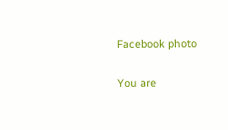Facebook photo

You are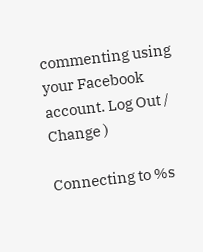commenting using your Facebook account. Log Out /  Change )

Connecting to %s